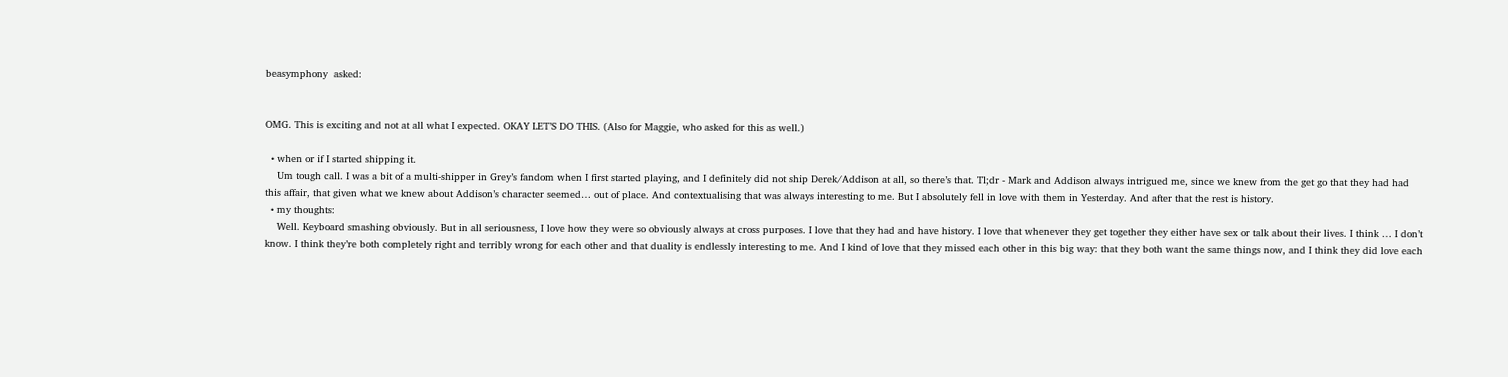beasymphony  asked:


OMG. This is exciting and not at all what I expected. OKAY LET’S DO THIS. (Also for Maggie, who asked for this as well.)

  • when or if I started shipping it.
    Um tough call. I was a bit of a multi-shipper in Grey’s fandom when I first started playing, and I definitely did not ship Derek/Addison at all, so there’s that. Tl;dr - Mark and Addison always intrigued me, since we knew from the get go that they had had this affair, that given what we knew about Addison’s character seemed… out of place. And contextualising that was always interesting to me. But I absolutely fell in love with them in Yesterday. And after that the rest is history.
  • my thoughts:
    Well. Keyboard smashing obviously. But in all seriousness, I love how they were so obviously always at cross purposes. I love that they had and have history. I love that whenever they get together they either have sex or talk about their lives. I think … I don’t know. I think they’re both completely right and terribly wrong for each other and that duality is endlessly interesting to me. And I kind of love that they missed each other in this big way: that they both want the same things now, and I think they did love each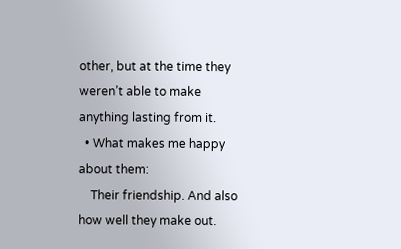other, but at the time they weren’t able to make anything lasting from it.
  • What makes me happy about them:
    Their friendship. And also how well they make out.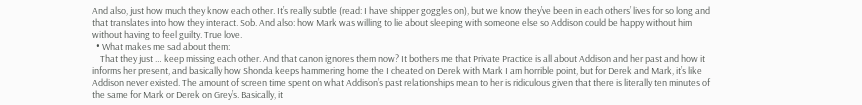And also, just how much they know each other. It’s really subtle (read: I have shipper goggles on), but we know they’ve been in each others’ lives for so long and that translates into how they interact. Sob. And also: how Mark was willing to lie about sleeping with someone else so Addison could be happy without him without having to feel guilty. True love.
  • What makes me sad about them:
    That they just … keep missing each other. And that canon ignores them now? It bothers me that Private Practice is all about Addison and her past and how it informs her present, and basically how Shonda keeps hammering home the I cheated on Derek with Mark I am horrible point, but for Derek and Mark, it’s like Addison never existed. The amount of screen time spent on what Addison’s past relationships mean to her is ridiculous given that there is literally ten minutes of the same for Mark or Derek on Grey’s. Basically, it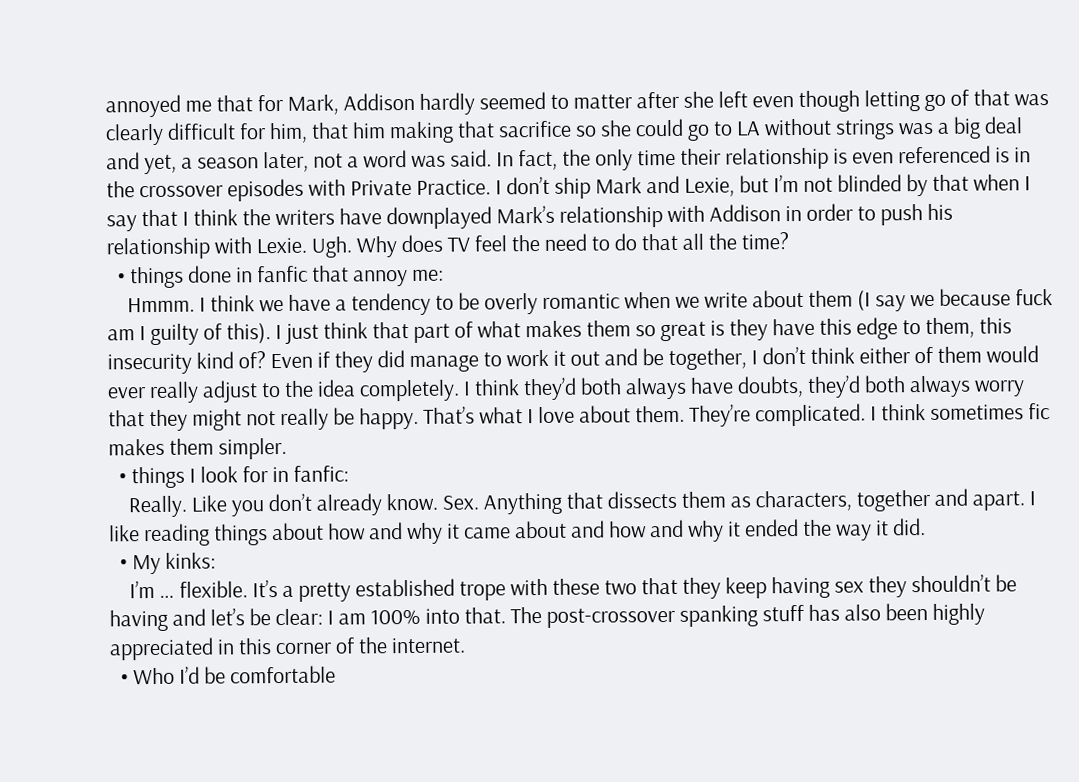annoyed me that for Mark, Addison hardly seemed to matter after she left even though letting go of that was clearly difficult for him, that him making that sacrifice so she could go to LA without strings was a big deal and yet, a season later, not a word was said. In fact, the only time their relationship is even referenced is in the crossover episodes with Private Practice. I don’t ship Mark and Lexie, but I’m not blinded by that when I say that I think the writers have downplayed Mark’s relationship with Addison in order to push his relationship with Lexie. Ugh. Why does TV feel the need to do that all the time?
  • things done in fanfic that annoy me:
    Hmmm. I think we have a tendency to be overly romantic when we write about them (I say we because fuck am I guilty of this). I just think that part of what makes them so great is they have this edge to them, this insecurity kind of? Even if they did manage to work it out and be together, I don’t think either of them would ever really adjust to the idea completely. I think they’d both always have doubts, they’d both always worry that they might not really be happy. That’s what I love about them. They’re complicated. I think sometimes fic makes them simpler.
  • things I look for in fanfic:
    Really. Like you don’t already know. Sex. Anything that dissects them as characters, together and apart. I like reading things about how and why it came about and how and why it ended the way it did.
  • My kinks:
    I’m … flexible. It’s a pretty established trope with these two that they keep having sex they shouldn’t be having and let’s be clear: I am 100% into that. The post-crossover spanking stuff has also been highly appreciated in this corner of the internet.
  • Who I’d be comfortable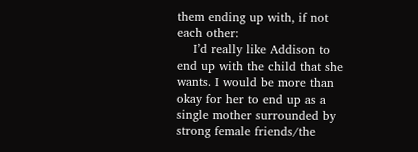them ending up with, if not each other:
    I’d really like Addison to end up with the child that she wants. I would be more than okay for her to end up as a single mother surrounded by strong female friends/the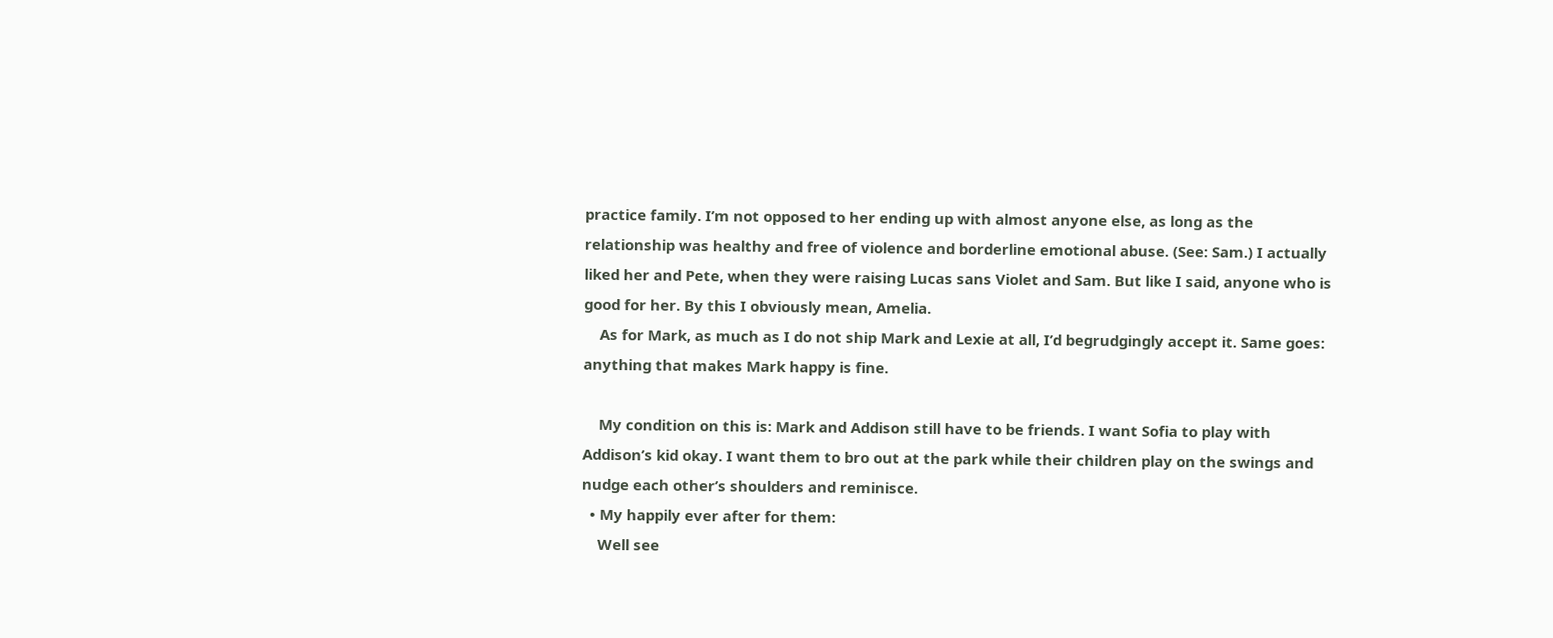practice family. I’m not opposed to her ending up with almost anyone else, as long as the relationship was healthy and free of violence and borderline emotional abuse. (See: Sam.) I actually liked her and Pete, when they were raising Lucas sans Violet and Sam. But like I said, anyone who is good for her. By this I obviously mean, Amelia.
    As for Mark, as much as I do not ship Mark and Lexie at all, I’d begrudgingly accept it. Same goes: anything that makes Mark happy is fine.

    My condition on this is: Mark and Addison still have to be friends. I want Sofia to play with Addison’s kid okay. I want them to bro out at the park while their children play on the swings and nudge each other’s shoulders and reminisce.
  • My happily ever after for them:
    Well see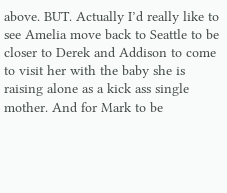above. BUT. Actually I’d really like to see Amelia move back to Seattle to be closer to Derek and Addison to come to visit her with the baby she is raising alone as a kick ass single mother. And for Mark to be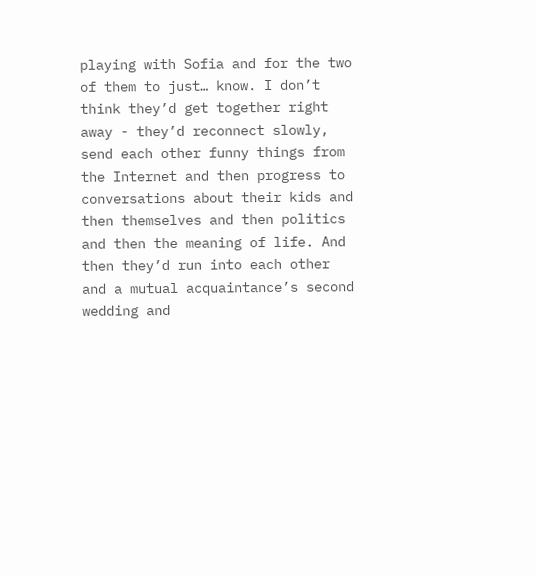playing with Sofia and for the two of them to just… know. I don’t think they’d get together right away - they’d reconnect slowly, send each other funny things from the Internet and then progress to conversations about their kids and then themselves and then politics and then the meaning of life. And then they’d run into each other and a mutual acquaintance’s second wedding and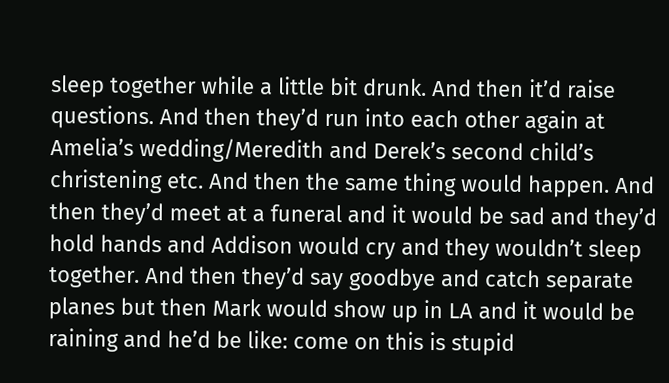sleep together while a little bit drunk. And then it’d raise questions. And then they’d run into each other again at Amelia’s wedding/Meredith and Derek’s second child’s christening etc. And then the same thing would happen. And then they’d meet at a funeral and it would be sad and they’d hold hands and Addison would cry and they wouldn’t sleep together. And then they’d say goodbye and catch separate planes but then Mark would show up in LA and it would be raining and he’d be like: come on this is stupid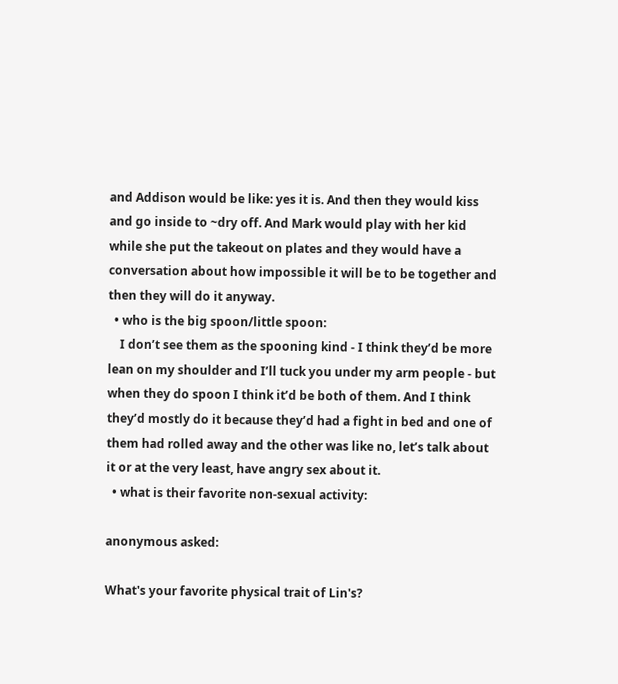and Addison would be like: yes it is. And then they would kiss and go inside to ~dry off. And Mark would play with her kid while she put the takeout on plates and they would have a conversation about how impossible it will be to be together and then they will do it anyway.
  • who is the big spoon/little spoon:
    I don’t see them as the spooning kind - I think they’d be more lean on my shoulder and I’ll tuck you under my arm people - but when they do spoon I think it’d be both of them. And I think they’d mostly do it because they’d had a fight in bed and one of them had rolled away and the other was like no, let’s talk about it or at the very least, have angry sex about it.
  • what is their favorite non-sexual activity:

anonymous asked:

What's your favorite physical trait of Lin's?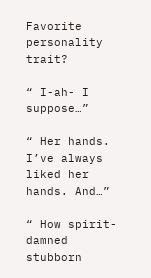Favorite personality trait?

“ I-ah- I suppose…”

“ Her hands. I’ve always liked her hands. And…”

“ How spirit-damned stubborn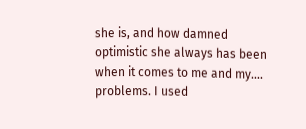she is, and how damned optimistic she always has been when it comes to me and my…. problems. I used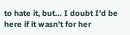to hate it, but… I doubt I’d be here if it wasn’t for her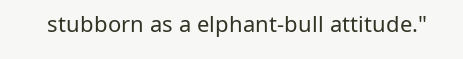stubborn as a elphant-bull attitude."